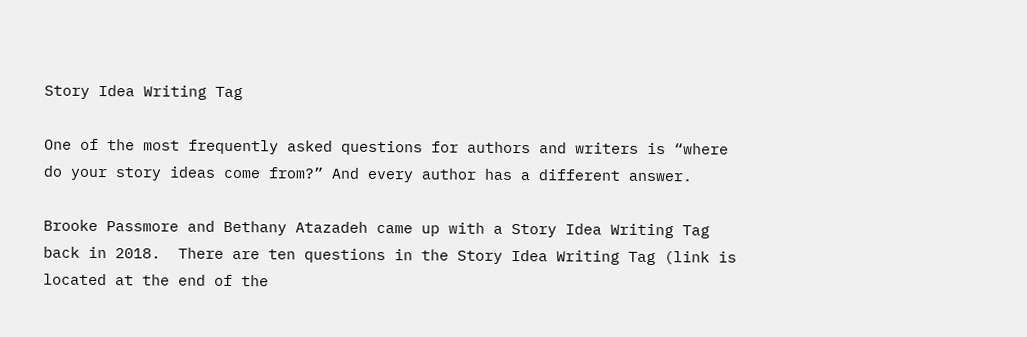Story Idea Writing Tag

One of the most frequently asked questions for authors and writers is “where do your story ideas come from?” And every author has a different answer.

Brooke Passmore and Bethany Atazadeh came up with a Story Idea Writing Tag back in 2018.  There are ten questions in the Story Idea Writing Tag (link is located at the end of the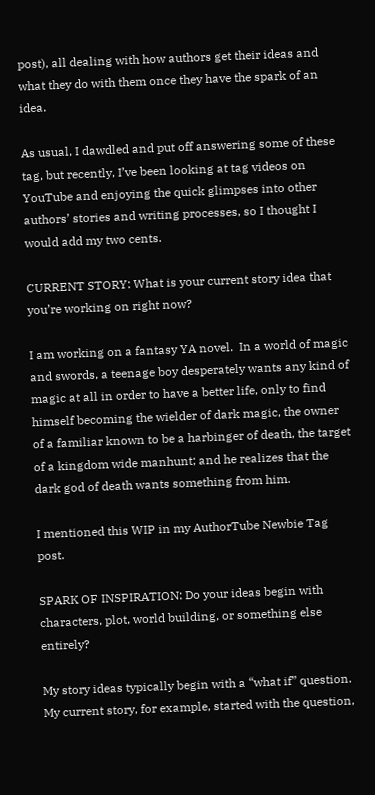post), all dealing with how authors get their ideas and what they do with them once they have the spark of an idea.

As usual, I dawdled and put off answering some of these tag, but recently, I’ve been looking at tag videos on YouTube and enjoying the quick glimpses into other authors’ stories and writing processes, so I thought I would add my two cents.

CURRENT STORY: What is your current story idea that you’re working on right now?

I am working on a fantasy YA novel.  In a world of magic and swords, a teenage boy desperately wants any kind of magic at all in order to have a better life, only to find himself becoming the wielder of dark magic, the owner of a familiar known to be a harbinger of death, the target of a kingdom wide manhunt; and he realizes that the dark god of death wants something from him.

I mentioned this WIP in my AuthorTube Newbie Tag post.

SPARK OF INSPIRATION: Do your ideas begin with characters, plot, world building, or something else entirely?

My story ideas typically begin with a “what if” question.  My current story, for example, started with the question,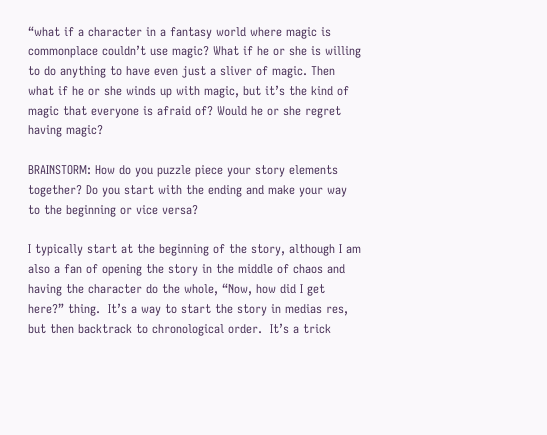“what if a character in a fantasy world where magic is commonplace couldn’t use magic? What if he or she is willing to do anything to have even just a sliver of magic. Then what if he or she winds up with magic, but it’s the kind of magic that everyone is afraid of? Would he or she regret having magic?

BRAINSTORM: How do you puzzle piece your story elements together? Do you start with the ending and make your way to the beginning or vice versa?

I typically start at the beginning of the story, although I am also a fan of opening the story in the middle of chaos and having the character do the whole, “Now, how did I get here?” thing.  It’s a way to start the story in medias res, but then backtrack to chronological order.  It’s a trick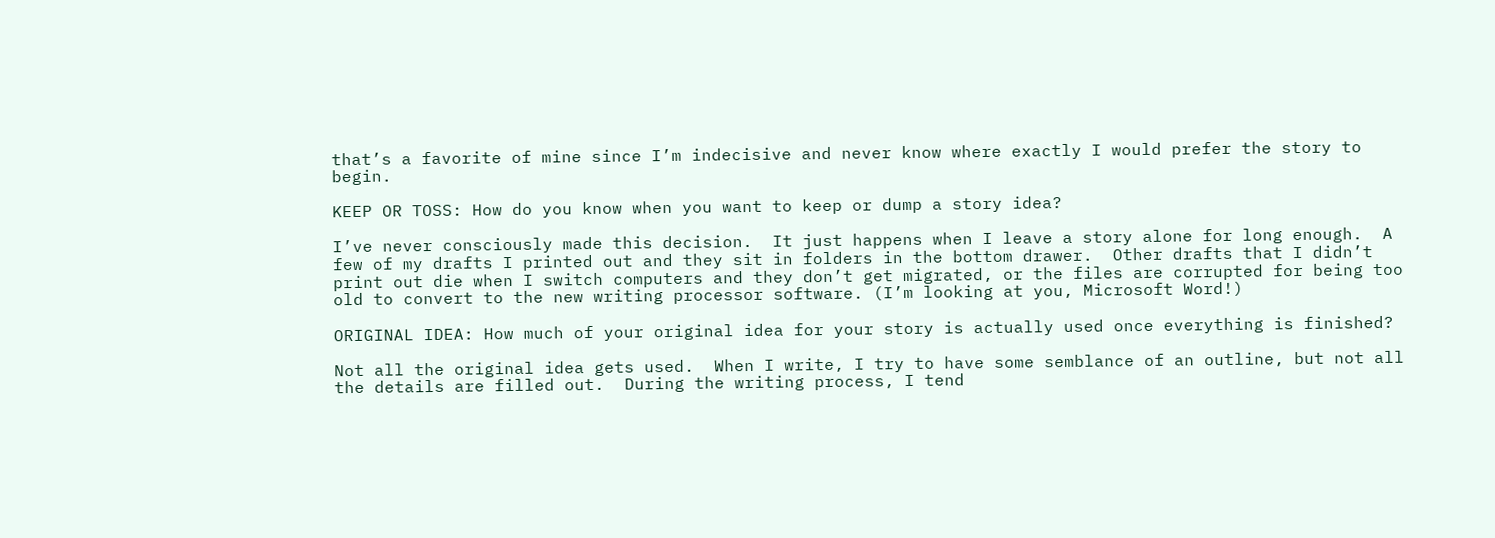that’s a favorite of mine since I’m indecisive and never know where exactly I would prefer the story to begin.

KEEP OR TOSS: How do you know when you want to keep or dump a story idea?

I’ve never consciously made this decision.  It just happens when I leave a story alone for long enough.  A few of my drafts I printed out and they sit in folders in the bottom drawer.  Other drafts that I didn’t print out die when I switch computers and they don’t get migrated, or the files are corrupted for being too old to convert to the new writing processor software. (I’m looking at you, Microsoft Word!)

ORIGINAL IDEA: How much of your original idea for your story is actually used once everything is finished?

Not all the original idea gets used.  When I write, I try to have some semblance of an outline, but not all the details are filled out.  During the writing process, I tend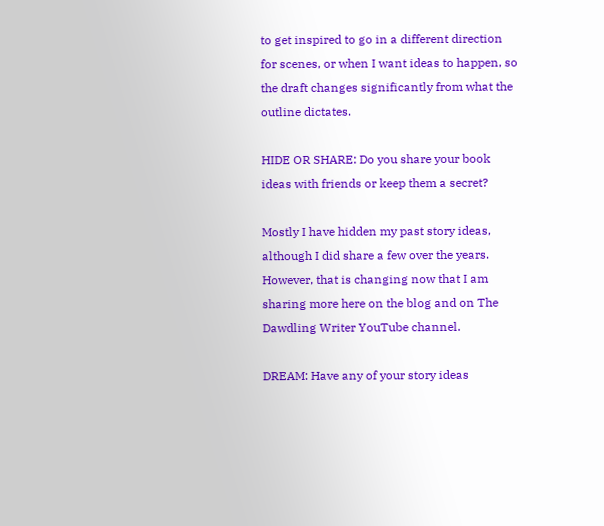to get inspired to go in a different direction for scenes, or when I want ideas to happen, so the draft changes significantly from what the outline dictates.

HIDE OR SHARE: Do you share your book ideas with friends or keep them a secret?

Mostly I have hidden my past story ideas, although I did share a few over the years. However, that is changing now that I am sharing more here on the blog and on The Dawdling Writer YouTube channel.

DREAM: Have any of your story ideas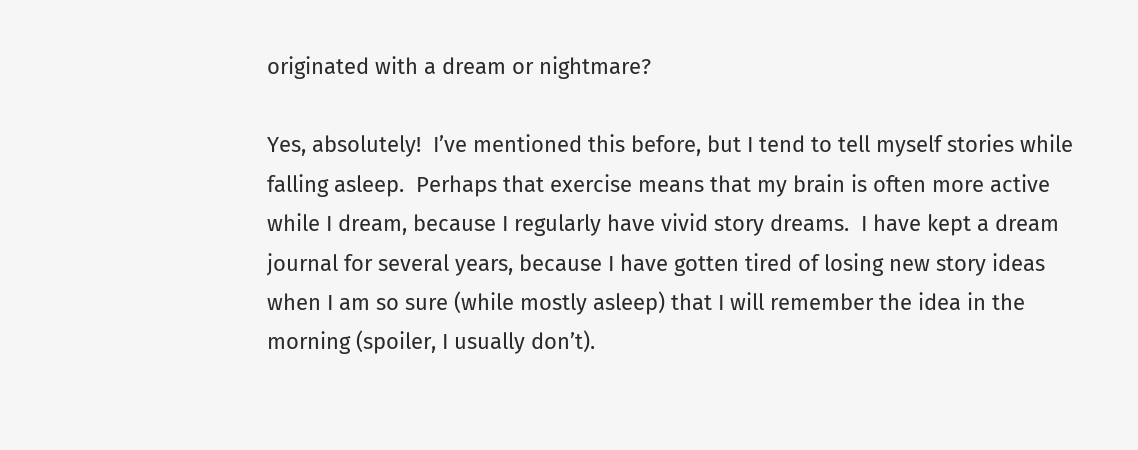originated with a dream or nightmare?

Yes, absolutely!  I’ve mentioned this before, but I tend to tell myself stories while falling asleep.  Perhaps that exercise means that my brain is often more active while I dream, because I regularly have vivid story dreams.  I have kept a dream journal for several years, because I have gotten tired of losing new story ideas when I am so sure (while mostly asleep) that I will remember the idea in the morning (spoiler, I usually don’t).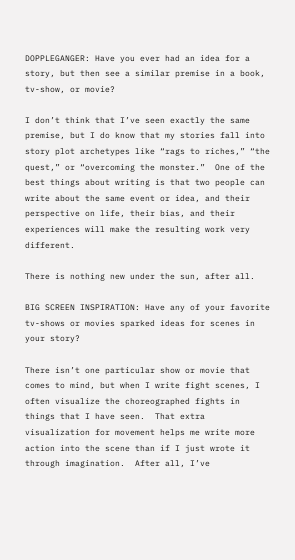DOPPLEGANGER: Have you ever had an idea for a story, but then see a similar premise in a book, tv-show, or movie?

I don’t think that I’ve seen exactly the same premise, but I do know that my stories fall into story plot archetypes like “rags to riches,” “the quest,” or “overcoming the monster.”  One of the best things about writing is that two people can write about the same event or idea, and their perspective on life, their bias, and their experiences will make the resulting work very different.

There is nothing new under the sun, after all.

BIG SCREEN INSPIRATION: Have any of your favorite tv-shows or movies sparked ideas for scenes in your story?

There isn’t one particular show or movie that comes to mind, but when I write fight scenes, I often visualize the choreographed fights in things that I have seen.  That extra visualization for movement helps me write more action into the scene than if I just wrote it through imagination.  After all, I’ve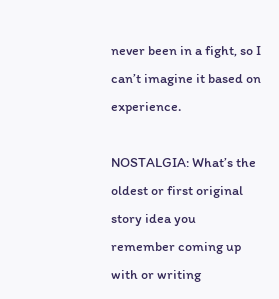never been in a fight, so I can’t imagine it based on experience.

NOSTALGIA: What’s the oldest or first original story idea you remember coming up with or writing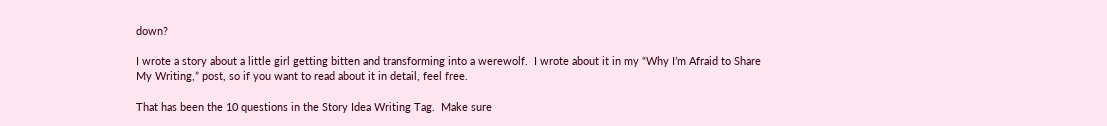down?

I wrote a story about a little girl getting bitten and transforming into a werewolf.  I wrote about it in my “Why I’m Afraid to Share My Writing,” post, so if you want to read about it in detail, feel free.

That has been the 10 questions in the Story Idea Writing Tag.  Make sure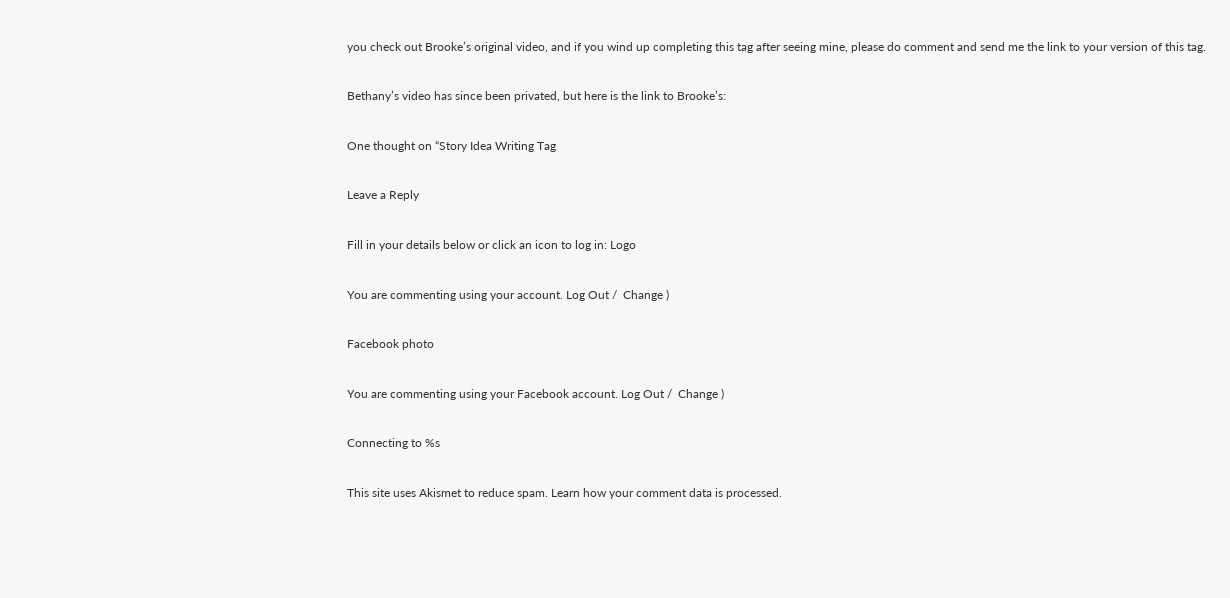you check out Brooke’s original video, and if you wind up completing this tag after seeing mine, please do comment and send me the link to your version of this tag.

Bethany’s video has since been privated, but here is the link to Brooke’s:

One thought on “Story Idea Writing Tag

Leave a Reply

Fill in your details below or click an icon to log in: Logo

You are commenting using your account. Log Out /  Change )

Facebook photo

You are commenting using your Facebook account. Log Out /  Change )

Connecting to %s

This site uses Akismet to reduce spam. Learn how your comment data is processed.